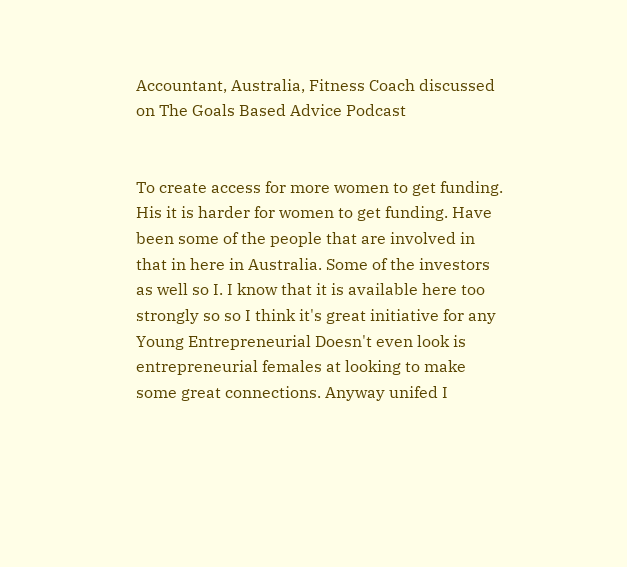Accountant, Australia, Fitness Coach discussed on The Goals Based Advice Podcast


To create access for more women to get funding. His it is harder for women to get funding. Have been some of the people that are involved in that in here in Australia. Some of the investors as well so I. I know that it is available here too strongly so so I think it's great initiative for any Young Entrepreneurial Doesn't even look is entrepreneurial females at looking to make some great connections. Anyway unifed I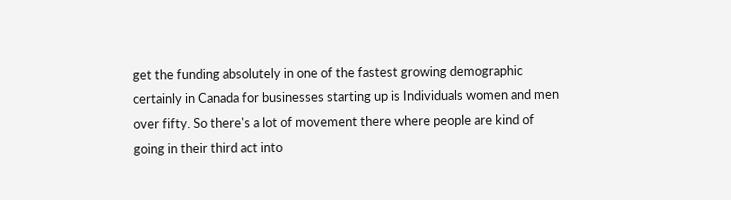get the funding absolutely in one of the fastest growing demographic certainly in Canada for businesses starting up is Individuals women and men over fifty. So there's a lot of movement there where people are kind of going in their third act into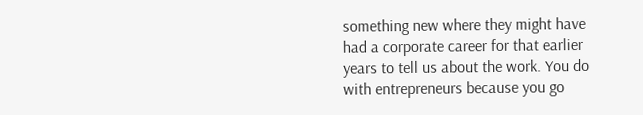something new where they might have had a corporate career for that earlier years to tell us about the work. You do with entrepreneurs because you go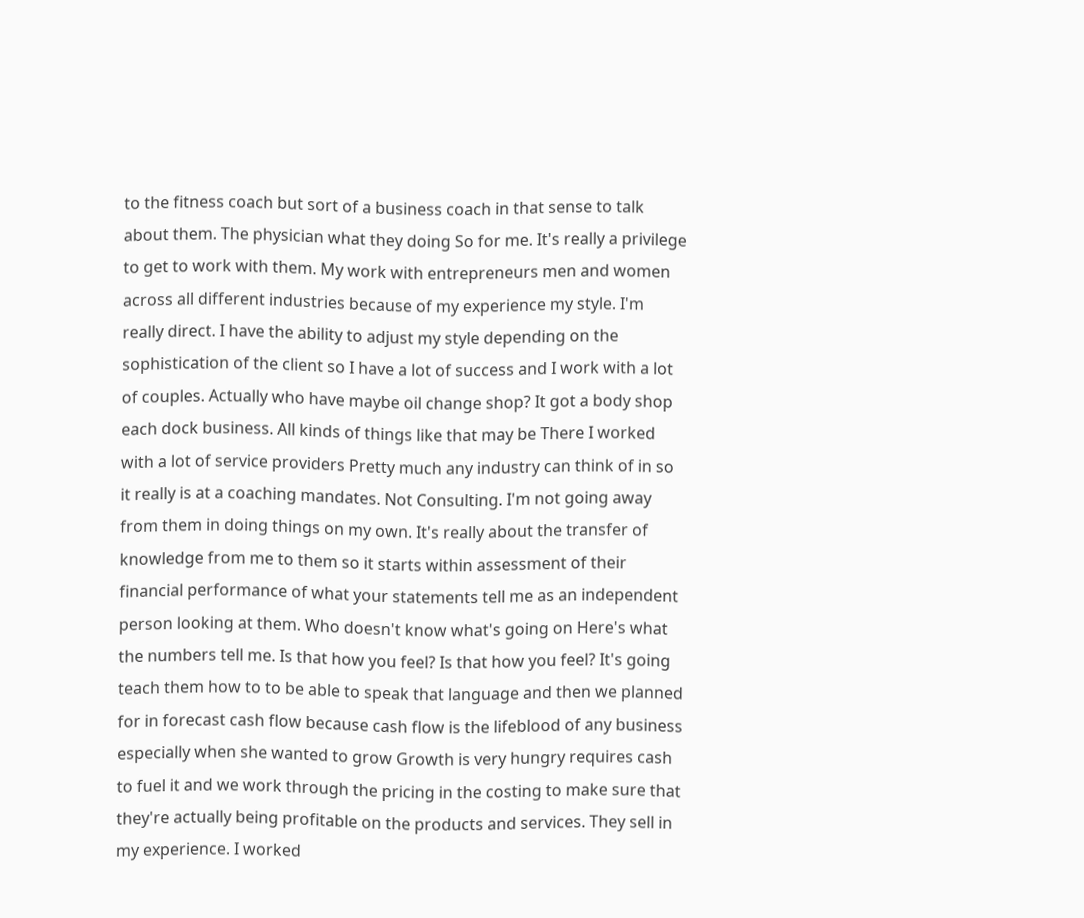to the fitness coach but sort of a business coach in that sense to talk about them. The physician what they doing So for me. It's really a privilege to get to work with them. My work with entrepreneurs men and women across all different industries because of my experience my style. I'm really direct. I have the ability to adjust my style depending on the sophistication of the client so I have a lot of success and I work with a lot of couples. Actually who have maybe oil change shop? It got a body shop each dock business. All kinds of things like that may be There I worked with a lot of service providers Pretty much any industry can think of in so it really is at a coaching mandates. Not Consulting. I'm not going away from them in doing things on my own. It's really about the transfer of knowledge from me to them so it starts within assessment of their financial performance of what your statements tell me as an independent person looking at them. Who doesn't know what's going on Here's what the numbers tell me. Is that how you feel? Is that how you feel? It's going teach them how to to be able to speak that language and then we planned for in forecast cash flow because cash flow is the lifeblood of any business especially when she wanted to grow Growth is very hungry requires cash to fuel it and we work through the pricing in the costing to make sure that they're actually being profitable on the products and services. They sell in my experience. I worked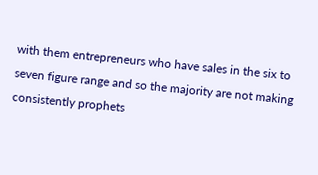with them entrepreneurs who have sales in the six to seven figure range and so the majority are not making consistently prophets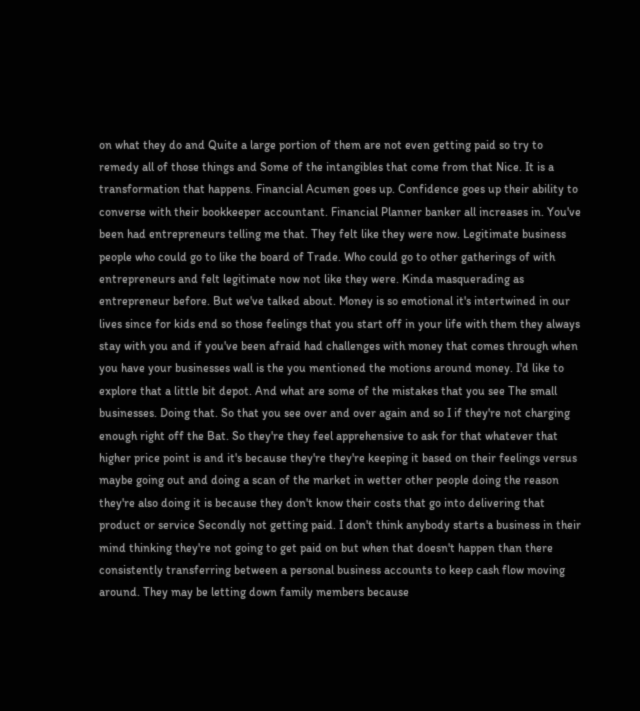on what they do and Quite a large portion of them are not even getting paid so try to remedy all of those things and Some of the intangibles that come from that Nice. It is a transformation that happens. Financial Acumen goes up. Confidence goes up their ability to converse with their bookkeeper accountant. Financial Planner banker all increases in. You've been had entrepreneurs telling me that. They felt like they were now. Legitimate business people who could go to like the board of Trade. Who could go to other gatherings of with entrepreneurs and felt legitimate now not like they were. Kinda masquerading as entrepreneur before. But we've talked about. Money is so emotional it's intertwined in our lives since for kids end so those feelings that you start off in your life with them they always stay with you and if you've been afraid had challenges with money that comes through when you have your businesses wall is the you mentioned the motions around money. I'd like to explore that a little bit depot. And what are some of the mistakes that you see The small businesses. Doing that. So that you see over and over again and so I if they're not charging enough right off the Bat. So they're they feel apprehensive to ask for that whatever that higher price point is and it's because they're they're keeping it based on their feelings versus maybe going out and doing a scan of the market in wetter other people doing the reason they're also doing it is because they don't know their costs that go into delivering that product or service Secondly not getting paid. I don't think anybody starts a business in their mind thinking they're not going to get paid on but when that doesn't happen than there consistently transferring between a personal business accounts to keep cash flow moving around. They may be letting down family members because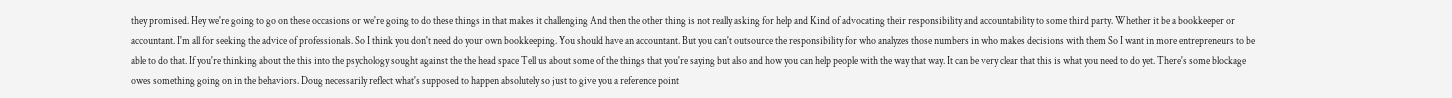they promised. Hey we're going to go on these occasions or we're going to do these things in that makes it challenging And then the other thing is not really asking for help and Kind of advocating their responsibility and accountability to some third party. Whether it be a bookkeeper or accountant. I'm all for seeking the advice of professionals. So I think you don't need do your own bookkeeping. You should have an accountant. But you can't outsource the responsibility for who analyzes those numbers in who makes decisions with them So I want in more entrepreneurs to be able to do that. If you're thinking about the this into the psychology sought against the the head space Tell us about some of the things that you're saying but also and how you can help people with the way that way. It can be very clear that this is what you need to do yet. There's some blockage owes something going on in the behaviors. Doug necessarily reflect what's supposed to happen absolutely so just to give you a reference point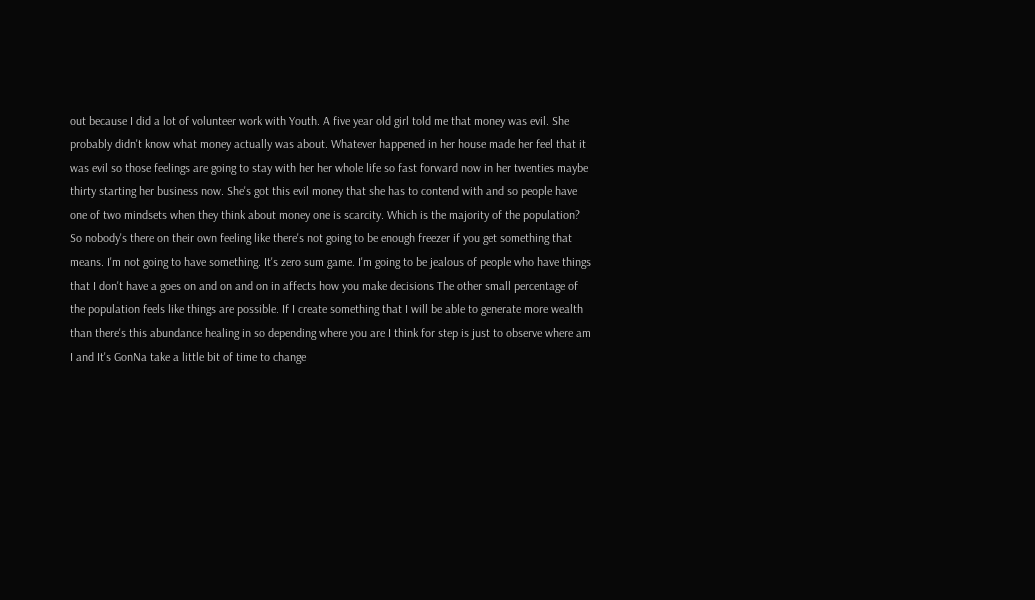out because I did a lot of volunteer work with Youth. A five year old girl told me that money was evil. She probably didn't know what money actually was about. Whatever happened in her house made her feel that it was evil so those feelings are going to stay with her her whole life so fast forward now in her twenties maybe thirty starting her business now. She's got this evil money that she has to contend with and so people have one of two mindsets when they think about money one is scarcity. Which is the majority of the population? So nobody's there on their own feeling like there's not going to be enough freezer if you get something that means. I'm not going to have something. It's zero sum game. I'm going to be jealous of people who have things that I don't have a goes on and on and on in affects how you make decisions The other small percentage of the population feels like things are possible. If I create something that I will be able to generate more wealth than there's this abundance healing in so depending where you are I think for step is just to observe where am I and It's GonNa take a little bit of time to change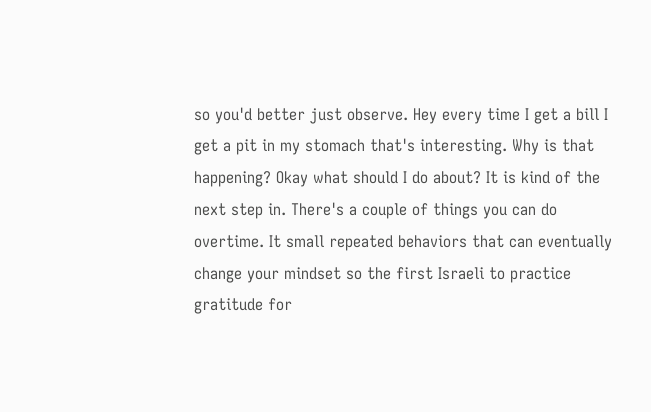so you'd better just observe. Hey every time I get a bill I get a pit in my stomach that's interesting. Why is that happening? Okay what should I do about? It is kind of the next step in. There's a couple of things you can do overtime. It small repeated behaviors that can eventually change your mindset so the first Israeli to practice gratitude for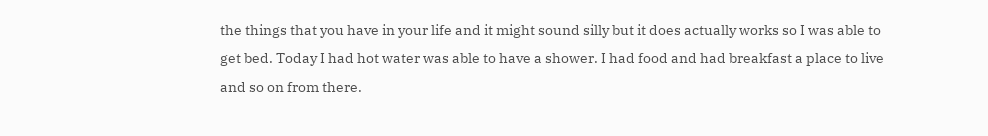the things that you have in your life and it might sound silly but it does actually works so I was able to get bed. Today I had hot water was able to have a shower. I had food and had breakfast a place to live and so on from there.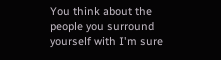You think about the people you surround yourself with I'm sure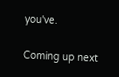you've.

Coming up next